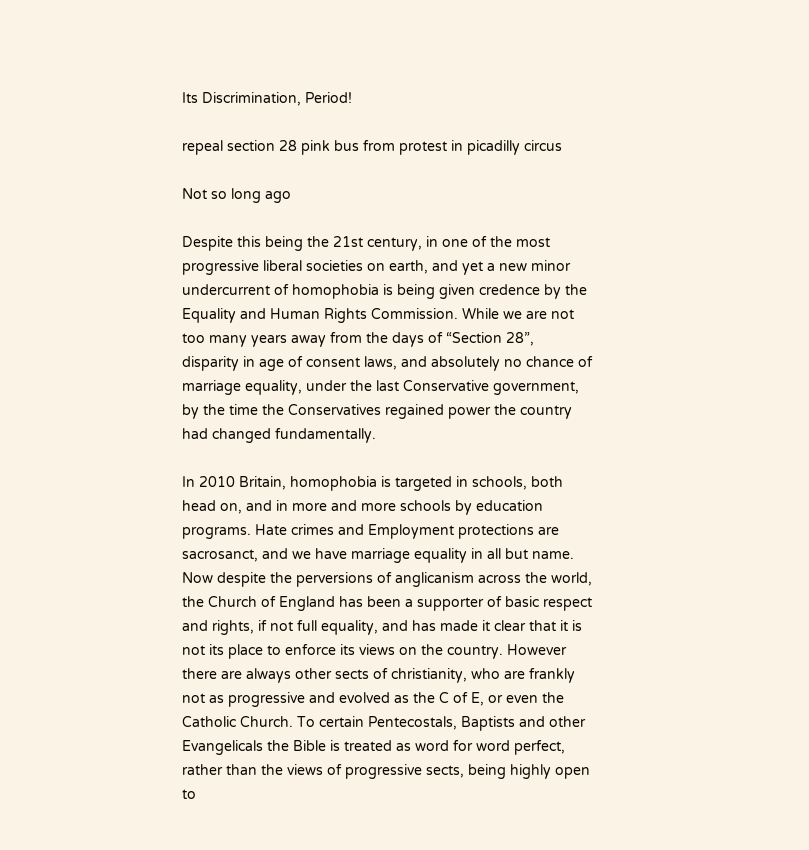Its Discrimination, Period!

repeal section 28 pink bus from protest in picadilly circus

Not so long ago

Despite this being the 21st century, in one of the most progressive liberal societies on earth, and yet a new minor undercurrent of homophobia is being given credence by the Equality and Human Rights Commission. While we are not too many years away from the days of “Section 28”, disparity in age of consent laws, and absolutely no chance of marriage equality, under the last Conservative government, by the time the Conservatives regained power the country had changed fundamentally.

In 2010 Britain, homophobia is targeted in schools, both head on, and in more and more schools by education programs. Hate crimes and Employment protections are sacrosanct, and we have marriage equality in all but name. Now despite the perversions of anglicanism across the world, the Church of England has been a supporter of basic respect and rights, if not full equality, and has made it clear that it is not its place to enforce its views on the country. However there are always other sects of christianity, who are frankly not as progressive and evolved as the C of E, or even the Catholic Church. To certain Pentecostals, Baptists and other Evangelicals the Bible is treated as word for word perfect, rather than the views of progressive sects, being highly open to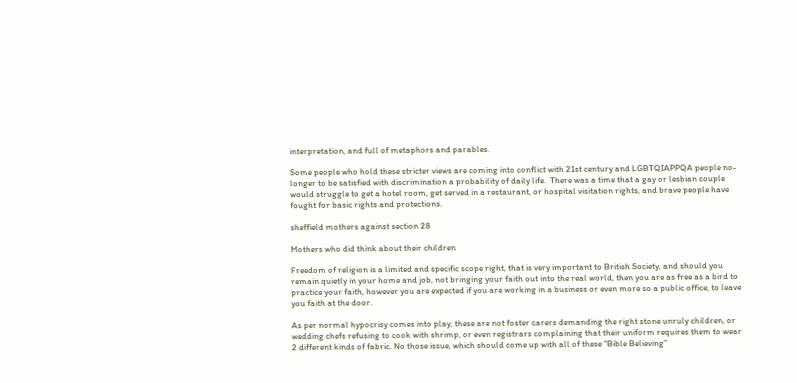interpretation, and full of metaphors and parables.

Some people who hold these stricter views are coming into conflict with 21st century and LGBTQIAPPQA people no-longer to be satisfied with discrimination a probability of daily life.  There was a time that a gay or lesbian couple would struggle to get a hotel room, get served in a restaurant, or hospital visitation rights, and brave people have fought for basic rights and protections.

sheffield mothers against section 28

Mothers who did think about their children

Freedom of religion is a limited and specific scope right, that is very important to British Society, and should you remain quietly in your home and job, not bringing your faith out into the real world, then you are as free as a bird to practice your faith, however you are expected if you are working in a business or even more so a public office, to leave you faith at the door.

As per normal hypocrisy comes into play, these are not foster carers demanding the right stone unruly children, or wedding chefs refusing to cook with shrimp, or even registrars complaining that their uniform requires them to wear 2 different kinds of fabric. No those issue, which should come up with all of these “Bible Believing”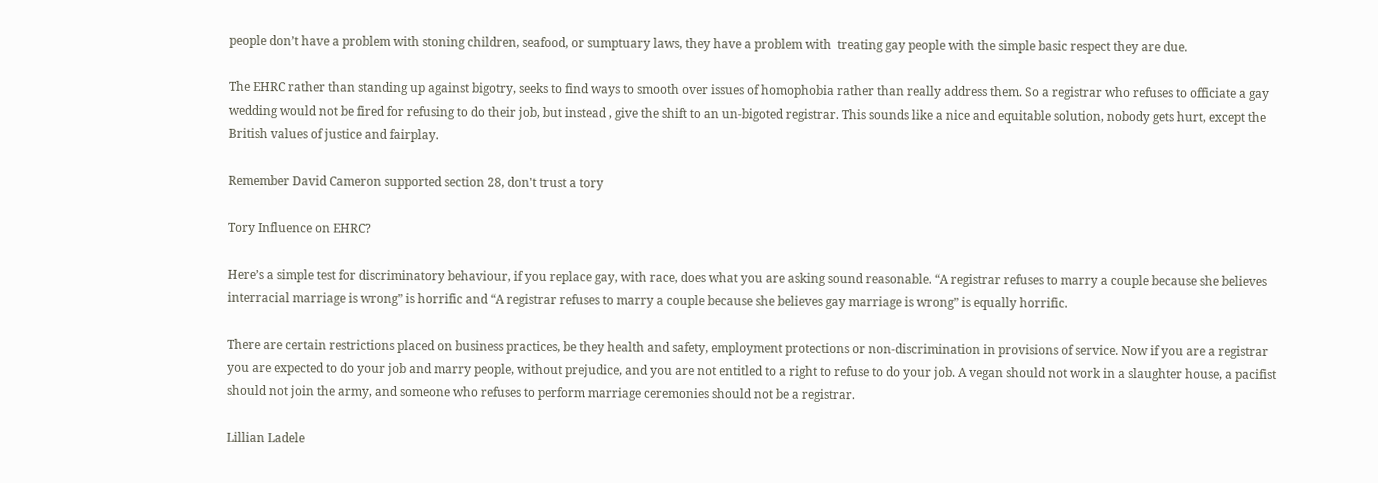people don’t have a problem with stoning children, seafood, or sumptuary laws, they have a problem with  treating gay people with the simple basic respect they are due.

The EHRC rather than standing up against bigotry, seeks to find ways to smooth over issues of homophobia rather than really address them. So a registrar who refuses to officiate a gay wedding would not be fired for refusing to do their job, but instead , give the shift to an un-bigoted registrar. This sounds like a nice and equitable solution, nobody gets hurt, except the British values of justice and fairplay.

Remember David Cameron supported section 28, don't trust a tory

Tory Influence on EHRC?

Here’s a simple test for discriminatory behaviour, if you replace gay, with race, does what you are asking sound reasonable. “A registrar refuses to marry a couple because she believes interracial marriage is wrong” is horrific and “A registrar refuses to marry a couple because she believes gay marriage is wrong” is equally horrific.

There are certain restrictions placed on business practices, be they health and safety, employment protections or non-discrimination in provisions of service. Now if you are a registrar you are expected to do your job and marry people, without prejudice, and you are not entitled to a right to refuse to do your job. A vegan should not work in a slaughter house, a pacifist should not join the army, and someone who refuses to perform marriage ceremonies should not be a registrar.

Lillian Ladele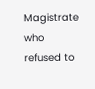Magistrate who refused to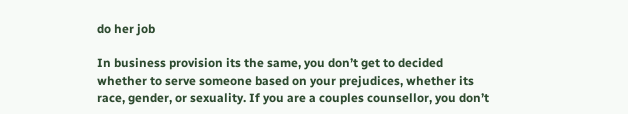do her job

In business provision its the same, you don’t get to decided whether to serve someone based on your prejudices, whether its race, gender, or sexuality. If you are a couples counsellor, you don’t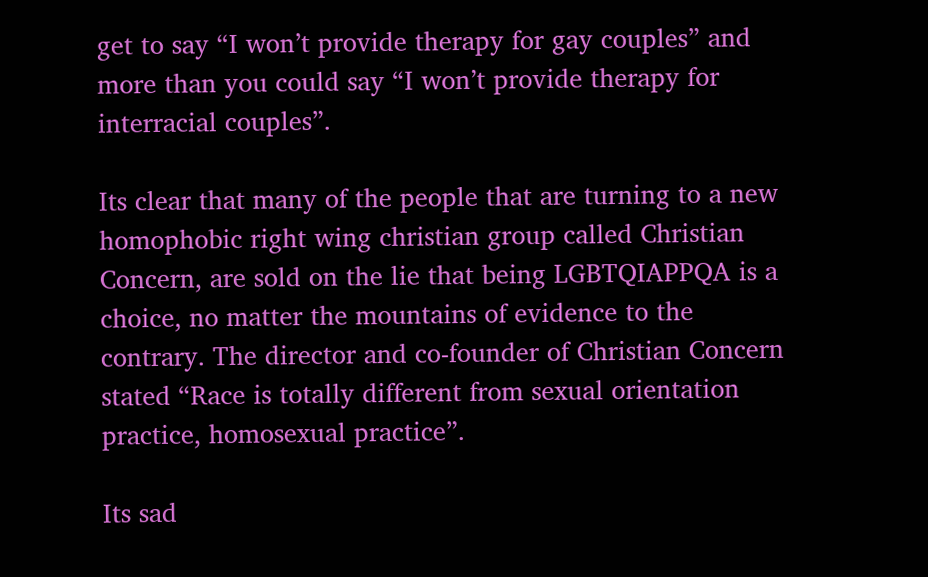get to say “I won’t provide therapy for gay couples” and more than you could say “I won’t provide therapy for interracial couples”.

Its clear that many of the people that are turning to a new homophobic right wing christian group called Christian Concern, are sold on the lie that being LGBTQIAPPQA is a choice, no matter the mountains of evidence to the contrary. The director and co-founder of Christian Concern  stated “Race is totally different from sexual orientation practice, homosexual practice”.

Its sad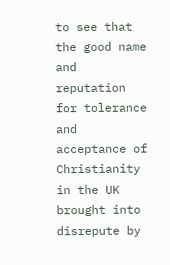to see that the good name and reputation for tolerance and acceptance of Christianity in the UK brought into disrepute by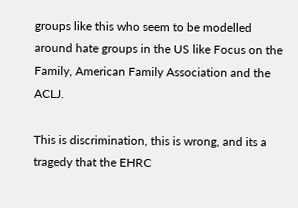groups like this who seem to be modelled around hate groups in the US like Focus on the Family, American Family Association and the ACLJ.

This is discrimination, this is wrong, and its a tragedy that the EHRC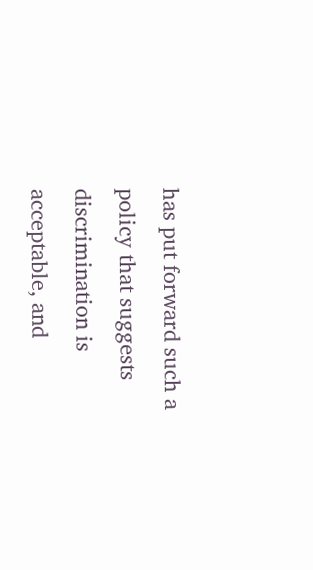has put forward such a policy that suggests discrimination is acceptable, and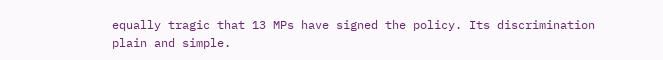equally tragic that 13 MPs have signed the policy. Its discrimination plain and simple.